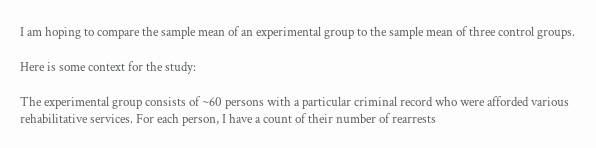I am hoping to compare the sample mean of an experimental group to the sample mean of three control groups.

Here is some context for the study:

The experimental group consists of ~60 persons with a particular criminal record who were afforded various rehabilitative services. For each person, I have a count of their number of rearrests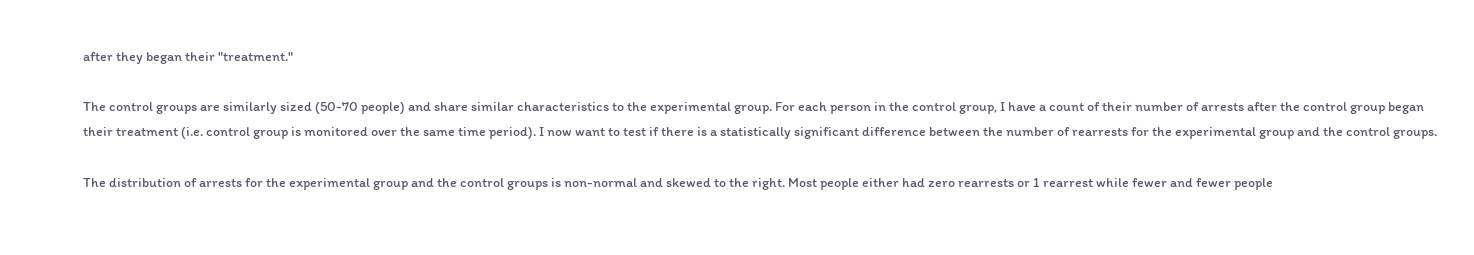after they began their "treatment."

The control groups are similarly sized (50-70 people) and share similar characteristics to the experimental group. For each person in the control group, I have a count of their number of arrests after the control group began their treatment (i.e. control group is monitored over the same time period). I now want to test if there is a statistically significant difference between the number of rearrests for the experimental group and the control groups.

The distribution of arrests for the experimental group and the control groups is non-normal and skewed to the right. Most people either had zero rearrests or 1 rearrest while fewer and fewer people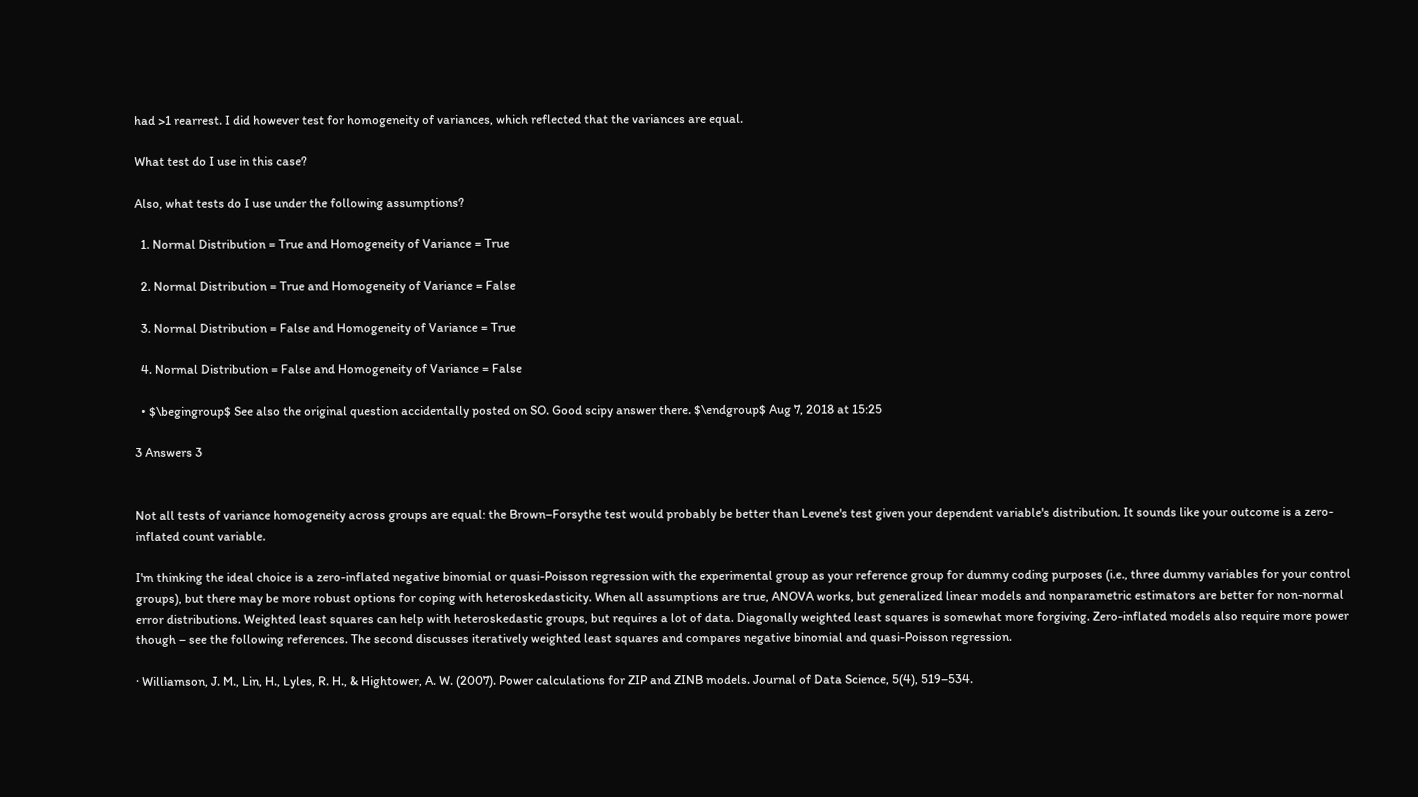had >1 rearrest. I did however test for homogeneity of variances, which reflected that the variances are equal.

What test do I use in this case?

Also, what tests do I use under the following assumptions?

  1. Normal Distribution = True and Homogeneity of Variance = True

  2. Normal Distribution = True and Homogeneity of Variance = False

  3. Normal Distribution = False and Homogeneity of Variance = True

  4. Normal Distribution = False and Homogeneity of Variance = False

  • $\begingroup$ See also the original question accidentally posted on SO. Good scipy answer there. $\endgroup$ Aug 7, 2018 at 15:25

3 Answers 3


Not all tests of variance homogeneity across groups are equal: the Brown–Forsythe test would probably be better than Levene's test given your dependent variable's distribution. It sounds like your outcome is a zero-inflated count variable.

I'm thinking the ideal choice is a zero-inflated negative binomial or quasi-Poisson regression with the experimental group as your reference group for dummy coding purposes (i.e., three dummy variables for your control groups), but there may be more robust options for coping with heteroskedasticity. When all assumptions are true, ANOVA works, but generalized linear models and nonparametric estimators are better for non-normal error distributions. Weighted least squares can help with heteroskedastic groups, but requires a lot of data. Diagonally weighted least squares is somewhat more forgiving. Zero-inflated models also require more power though – see the following references. The second discusses iteratively weighted least squares and compares negative binomial and quasi-Poisson regression.

· Williamson, J. M., Lin, H., Lyles, R. H., & Hightower, A. W. (2007). Power calculations for ZIP and ZINB models. Journal of Data Science, 5(4), 519–534.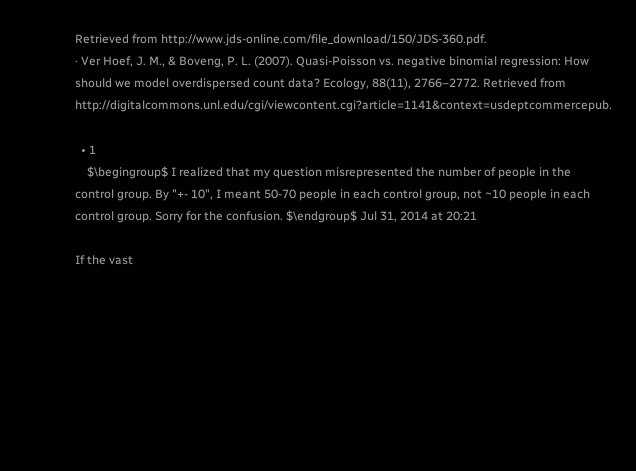Retrieved from http://www.jds-online.com/file_download/150/JDS-360.pdf.
· Ver Hoef, J. M., & Boveng, P. L. (2007). Quasi-Poisson vs. negative binomial regression: How should we model overdispersed count data? Ecology, 88(11), 2766–2772. Retrieved from http://digitalcommons.unl.edu/cgi/viewcontent.cgi?article=1141&context=usdeptcommercepub.

  • 1
    $\begingroup$ I realized that my question misrepresented the number of people in the control group. By "+- 10", I meant 50-70 people in each control group, not ~10 people in each control group. Sorry for the confusion. $\endgroup$ Jul 31, 2014 at 20:21

If the vast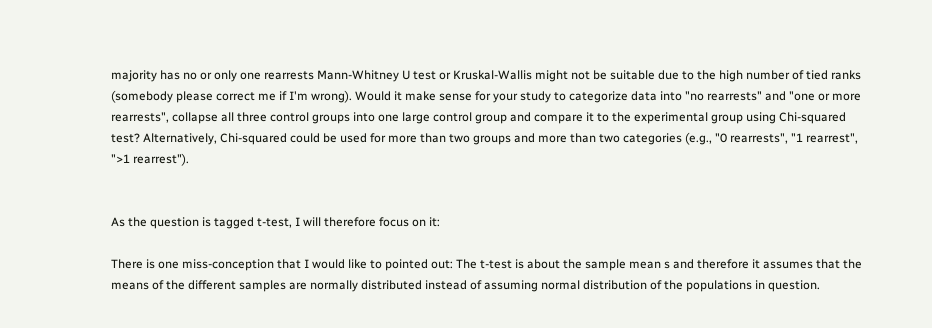majority has no or only one rearrests Mann-Whitney U test or Kruskal-Wallis might not be suitable due to the high number of tied ranks (somebody please correct me if I'm wrong). Would it make sense for your study to categorize data into "no rearrests" and "one or more rearrests", collapse all three control groups into one large control group and compare it to the experimental group using Chi-squared test? Alternatively, Chi-squared could be used for more than two groups and more than two categories (e.g., "0 rearrests", "1 rearrest", ">1 rearrest").


As the question is tagged t-test, I will therefore focus on it:

There is one miss-conception that I would like to pointed out: The t-test is about the sample mean s and therefore it assumes that the means of the different samples are normally distributed instead of assuming normal distribution of the populations in question.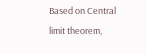Based on Central limit theorem,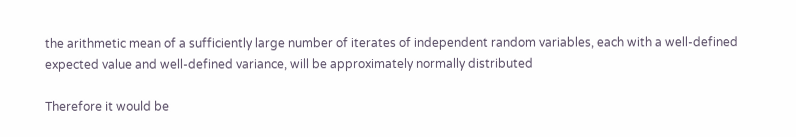the arithmetic mean of a sufficiently large number of iterates of independent random variables, each with a well-defined expected value and well-defined variance, will be approximately normally distributed

Therefore it would be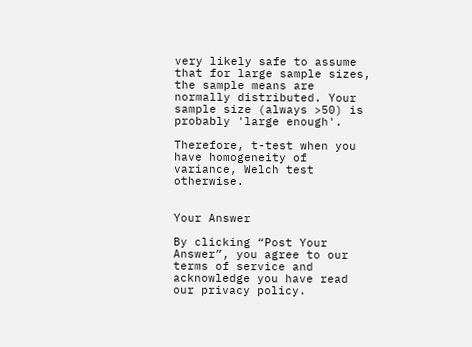very likely safe to assume that for large sample sizes, the sample means are normally distributed. Your sample size (always >50) is probably 'large enough'.

Therefore, t-test when you have homogeneity of variance, Welch test otherwise.


Your Answer

By clicking “Post Your Answer”, you agree to our terms of service and acknowledge you have read our privacy policy.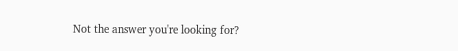Not the answer you're looking for?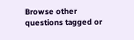Browse other questions tagged or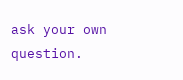ask your own question.